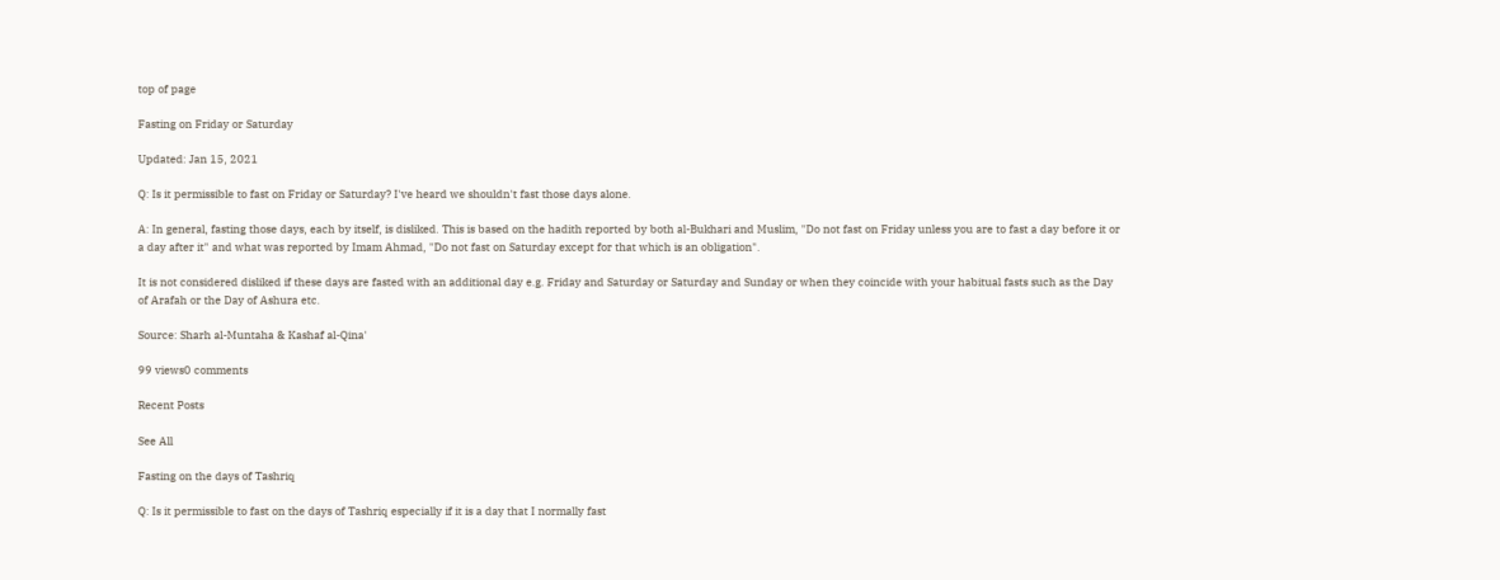top of page

Fasting on Friday or Saturday

Updated: Jan 15, 2021

Q: Is it permissible to fast on Friday or Saturday? I've heard we shouldn't fast those days alone.

A: In general, fasting those days, each by itself, is disliked. This is based on the hadith reported by both al-Bukhari and Muslim, "Do not fast on Friday unless you are to fast a day before it or a day after it" and what was reported by Imam Ahmad, "Do not fast on Saturday except for that which is an obligation".

It is not considered disliked if these days are fasted with an additional day e.g. Friday and Saturday or Saturday and Sunday or when they coincide with your habitual fasts such as the Day of Arafah or the Day of Ashura etc.

Source: Sharh al-Muntaha & Kashaf al-Qina'

99 views0 comments

Recent Posts

See All

Fasting on the days of Tashriq

Q: Is it permissible to fast on the days of Tashriq especially if it is a day that I normally fast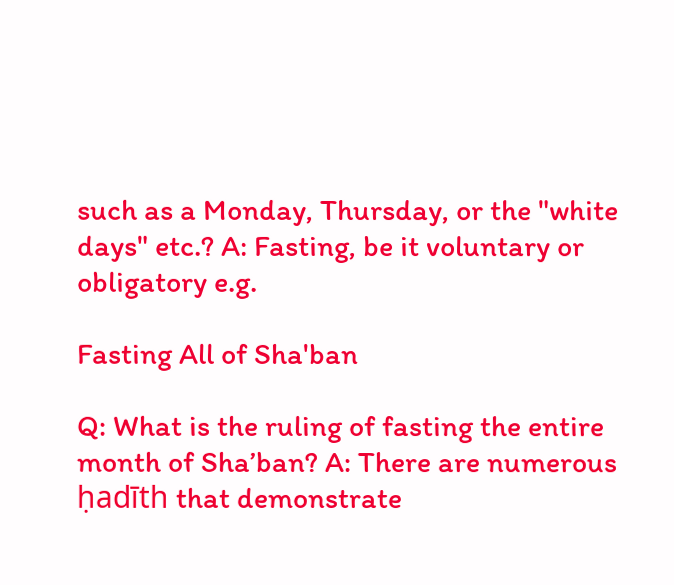such as a Monday, Thursday, or the "white days" etc.? A: Fasting, be it voluntary or obligatory e.g.

Fasting All of Sha'ban

Q: What is the ruling of fasting the entire month of Sha’ban? A: There are numerous ḥadīth that demonstrate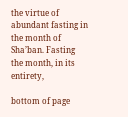the virtue of abundant fasting in the month of Sha’ban. Fasting the month, in its entirety,

bottom of page